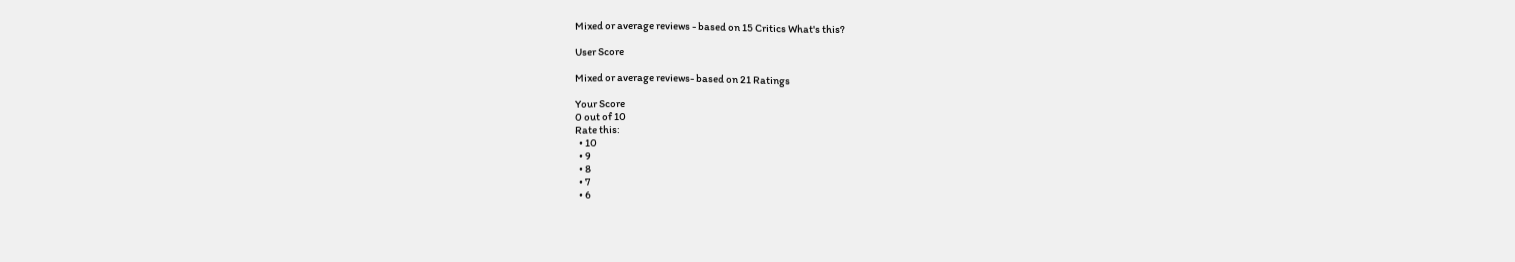Mixed or average reviews - based on 15 Critics What's this?

User Score

Mixed or average reviews- based on 21 Ratings

Your Score
0 out of 10
Rate this:
  • 10
  • 9
  • 8
  • 7
  • 6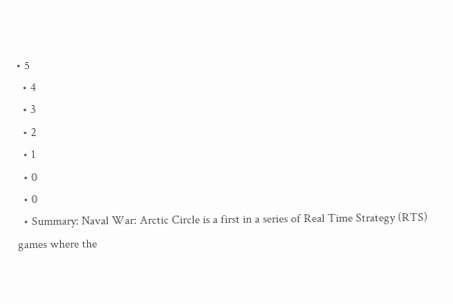• 5
  • 4
  • 3
  • 2
  • 1
  • 0
  • 0
  • Summary: Naval War: Arctic Circle is a first in a series of Real Time Strategy (RTS) games where the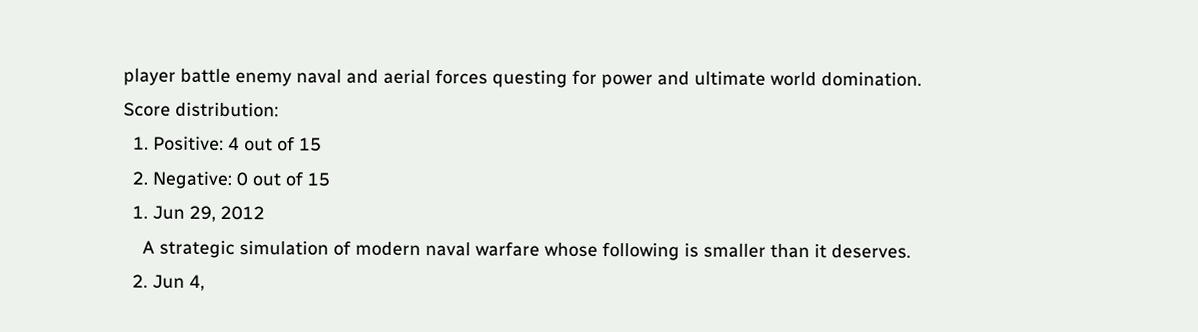player battle enemy naval and aerial forces questing for power and ultimate world domination.
Score distribution:
  1. Positive: 4 out of 15
  2. Negative: 0 out of 15
  1. Jun 29, 2012
    A strategic simulation of modern naval warfare whose following is smaller than it deserves.
  2. Jun 4,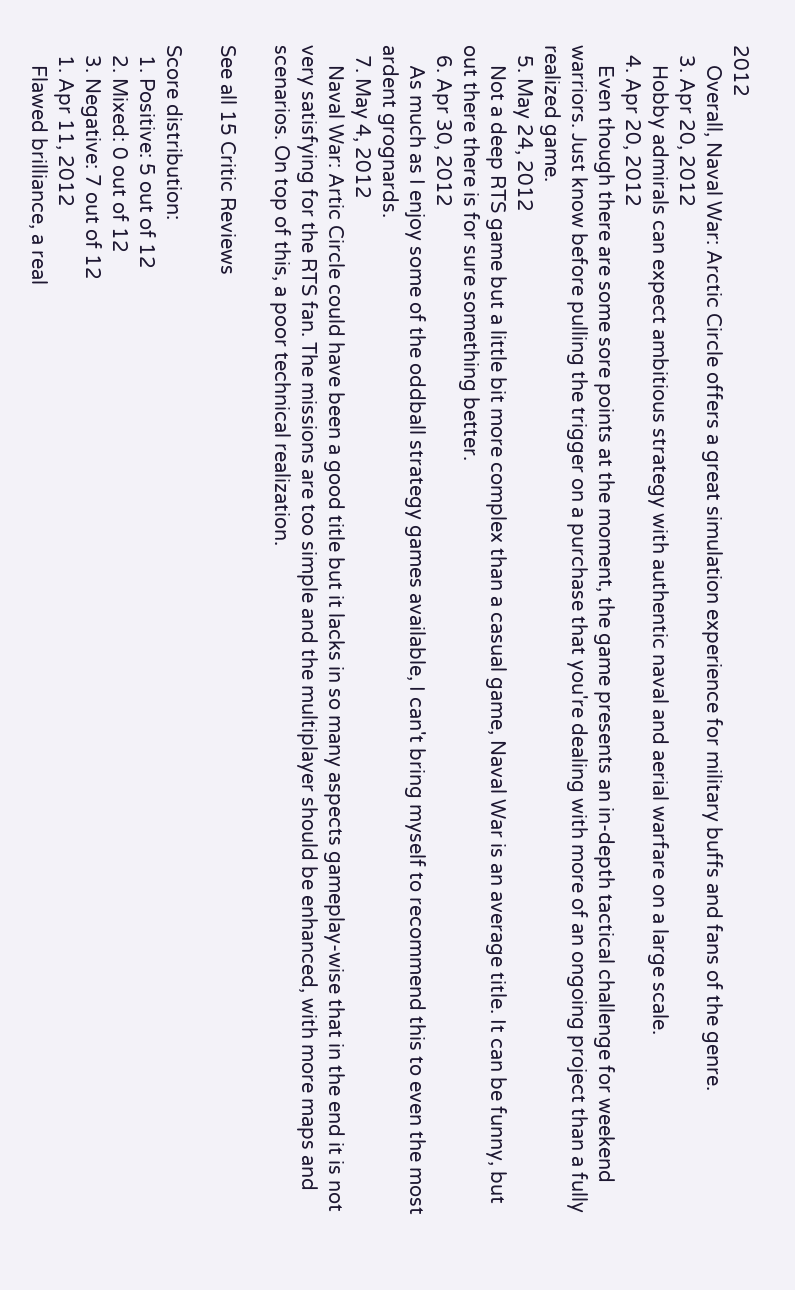2012
    Overall, Naval War: Arctic Circle offers a great simulation experience for military buffs and fans of the genre.
  3. Apr 20, 2012
    Hobby admirals can expect ambitious strategy with authentic naval and aerial warfare on a large scale.
  4. Apr 20, 2012
    Even though there are some sore points at the moment, the game presents an in-depth tactical challenge for weekend warriors. Just know before pulling the trigger on a purchase that you're dealing with more of an ongoing project than a fully realized game.
  5. May 24, 2012
    Not a deep RTS game but a little bit more complex than a casual game, Naval War is an average title. It can be funny, but out there there is for sure something better.
  6. Apr 30, 2012
    As much as I enjoy some of the oddball strategy games available, I can't bring myself to recommend this to even the most ardent grognards.
  7. May 4, 2012
    Naval War: Artic Circle could have been a good title but it lacks in so many aspects gameplay-wise that in the end it is not very satisfying for the RTS fan. The missions are too simple and the multiplayer should be enhanced, with more maps and scenarios. On top of this, a poor technical realization.

See all 15 Critic Reviews

Score distribution:
  1. Positive: 5 out of 12
  2. Mixed: 0 out of 12
  3. Negative: 7 out of 12
  1. Apr 11, 2012
    Flawed brilliance, a real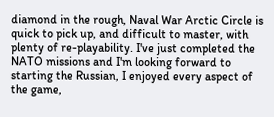diamond in the rough, Naval War Arctic Circle is quick to pick up, and difficult to master, with plenty of re-playability. I've just completed the NATO missions and I'm looking forward to starting the Russian, I enjoyed every aspect of the game,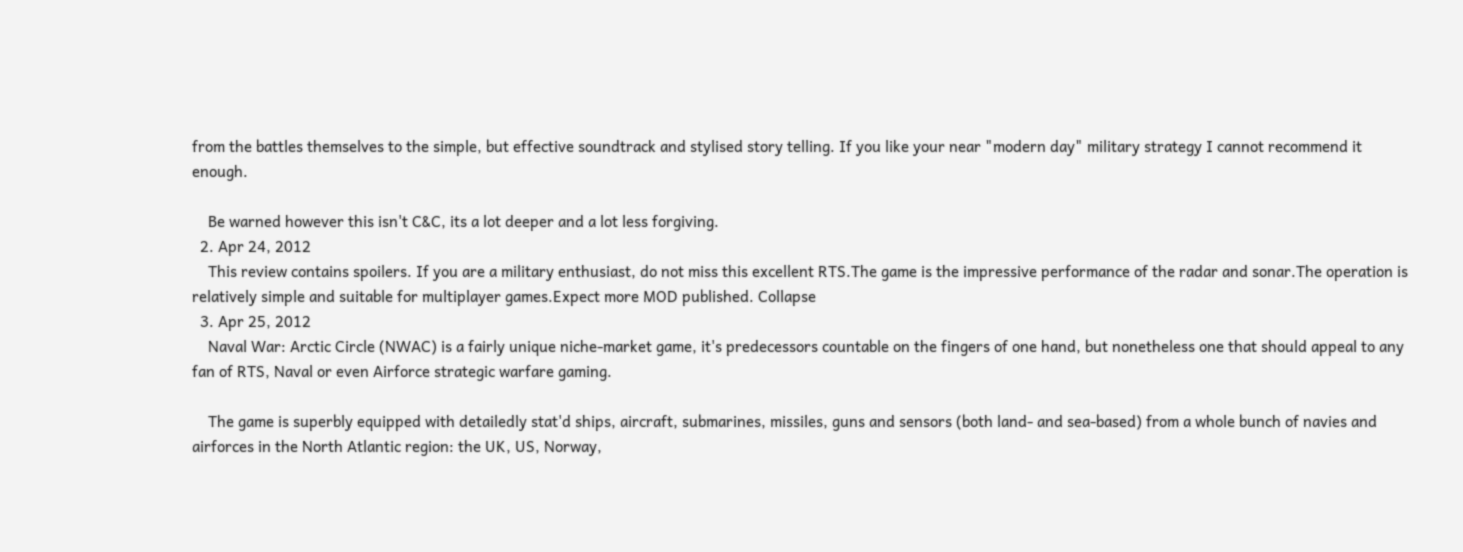from the battles themselves to the simple, but effective soundtrack and stylised story telling. If you like your near "modern day" military strategy I cannot recommend it enough.

    Be warned however this isn't C&C, its a lot deeper and a lot less forgiving.
  2. Apr 24, 2012
    This review contains spoilers. If you are a military enthusiast, do not miss this excellent RTS.The game is the impressive performance of the radar and sonar.The operation is relatively simple and suitable for multiplayer games.Expect more MOD published. Collapse
  3. Apr 25, 2012
    Naval War: Arctic Circle (NWAC) is a fairly unique niche-market game, it's predecessors countable on the fingers of one hand, but nonetheless one that should appeal to any fan of RTS, Naval or even Airforce strategic warfare gaming.

    The game is superbly equipped with detailedly stat'd ships, aircraft, submarines, missiles, guns and sensors (both land- and sea-based) from a whole bunch of navies and airforces in the North Atlantic region: the UK, US, Norway,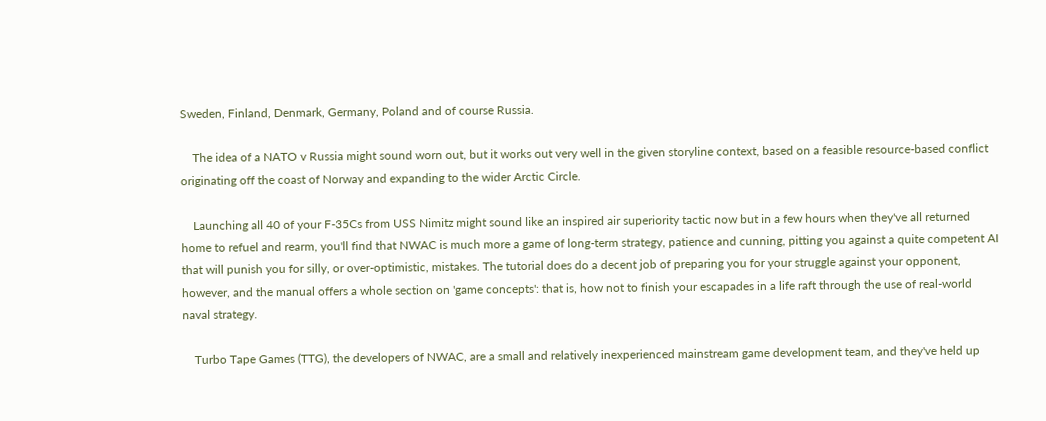Sweden, Finland, Denmark, Germany, Poland and of course Russia.

    The idea of a NATO v Russia might sound worn out, but it works out very well in the given storyline context, based on a feasible resource-based conflict originating off the coast of Norway and expanding to the wider Arctic Circle.

    Launching all 40 of your F-35Cs from USS Nimitz might sound like an inspired air superiority tactic now but in a few hours when they've all returned home to refuel and rearm, you'll find that NWAC is much more a game of long-term strategy, patience and cunning, pitting you against a quite competent AI that will punish you for silly, or over-optimistic, mistakes. The tutorial does do a decent job of preparing you for your struggle against your opponent, however, and the manual offers a whole section on 'game concepts': that is, how not to finish your escapades in a life raft through the use of real-world naval strategy.

    Turbo Tape Games (TTG), the developers of NWAC, are a small and relatively inexperienced mainstream game development team, and they've held up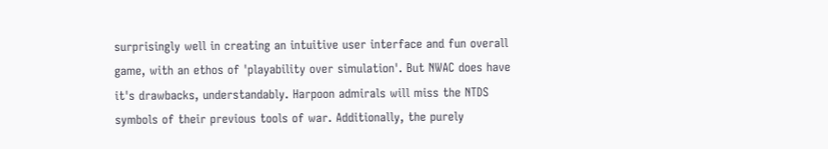surprisingly well in creating an intuitive user interface and fun overall game, with an ethos of 'playability over simulation'. But NWAC does have it's drawbacks, understandably. Harpoon admirals will miss the NTDS symbols of their previous tools of war. Additionally, the purely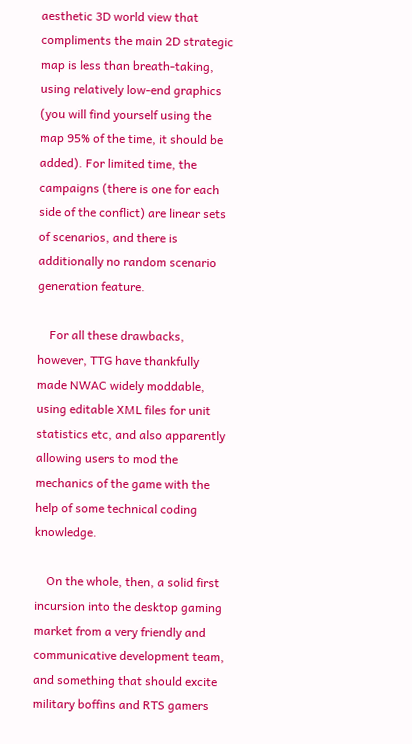aesthetic 3D world view that compliments the main 2D strategic map is less than breath-taking, using relatively low-end graphics (you will find yourself using the map 95% of the time, it should be added). For limited time, the campaigns (there is one for each side of the conflict) are linear sets of scenarios, and there is additionally no random scenario generation feature.

    For all these drawbacks, however, TTG have thankfully made NWAC widely moddable, using editable XML files for unit statistics etc, and also apparently allowing users to mod the mechanics of the game with the help of some technical coding knowledge.

    On the whole, then, a solid first incursion into the desktop gaming market from a very friendly and communicative development team, and something that should excite military boffins and RTS gamers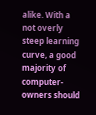alike. With a not overly steep learning curve, a good majority of computer-owners should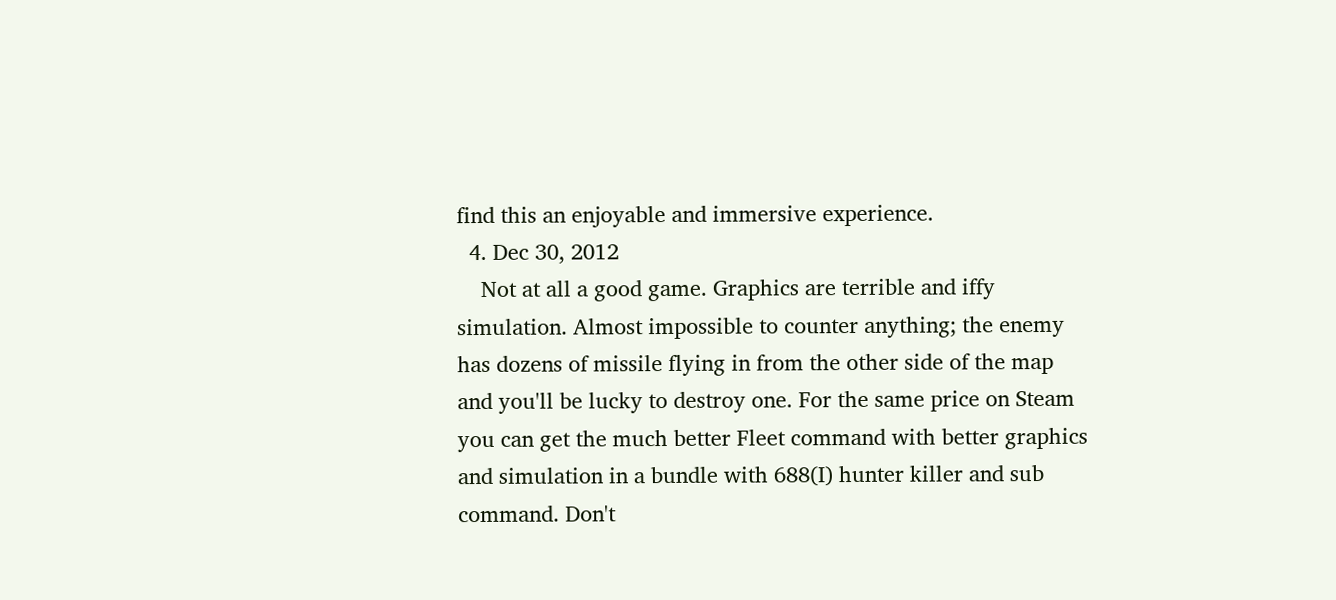find this an enjoyable and immersive experience.
  4. Dec 30, 2012
    Not at all a good game. Graphics are terrible and iffy simulation. Almost impossible to counter anything; the enemy has dozens of missile flying in from the other side of the map and you'll be lucky to destroy one. For the same price on Steam you can get the much better Fleet command with better graphics and simulation in a bundle with 688(I) hunter killer and sub command. Don't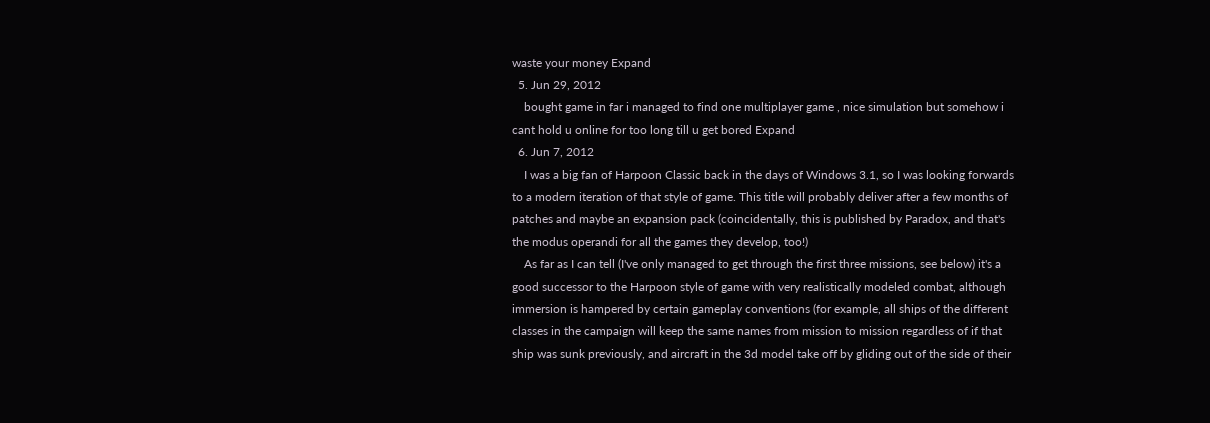waste your money Expand
  5. Jun 29, 2012
    bought game in far i managed to find one multiplayer game , nice simulation but somehow i cant hold u online for too long till u get bored Expand
  6. Jun 7, 2012
    I was a big fan of Harpoon Classic back in the days of Windows 3.1, so I was looking forwards to a modern iteration of that style of game. This title will probably deliver after a few months of patches and maybe an expansion pack (coincidentally, this is published by Paradox, and that's the modus operandi for all the games they develop, too!)
    As far as I can tell (I've only managed to get through the first three missions, see below) it's a good successor to the Harpoon style of game with very realistically modeled combat, although immersion is hampered by certain gameplay conventions (for example, all ships of the different classes in the campaign will keep the same names from mission to mission regardless of if that ship was sunk previously, and aircraft in the 3d model take off by gliding out of the side of their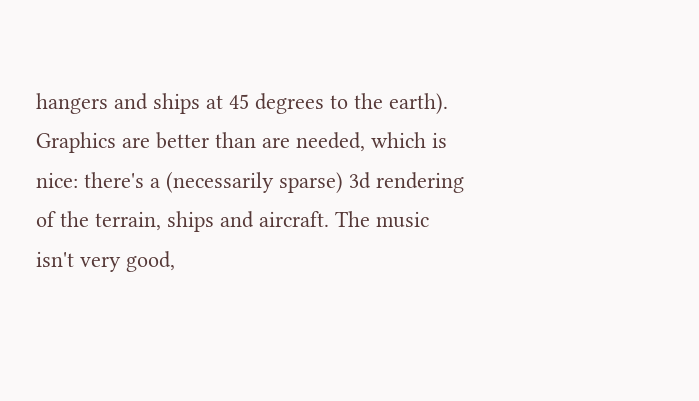hangers and ships at 45 degrees to the earth). Graphics are better than are needed, which is nice: there's a (necessarily sparse) 3d rendering of the terrain, ships and aircraft. The music isn't very good,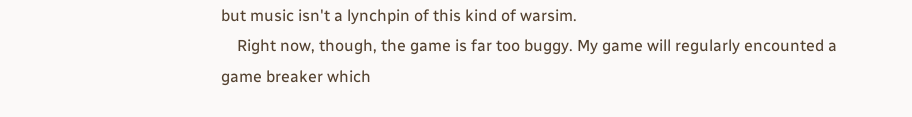but music isn't a lynchpin of this kind of warsim.
    Right now, though, the game is far too buggy. My game will regularly encounted a game breaker which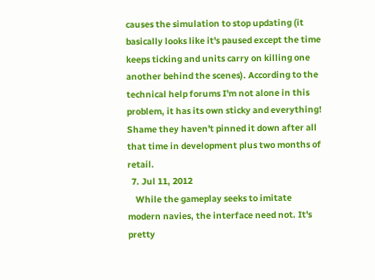causes the simulation to stop updating (it basically looks like it's paused except the time keeps ticking and units carry on killing one another behind the scenes). According to the technical help forums I'm not alone in this problem, it has its own sticky and everything! Shame they haven't pinned it down after all that time in development plus two months of retail.
  7. Jul 11, 2012
    While the gameplay seeks to imitate modern navies, the interface need not. It's pretty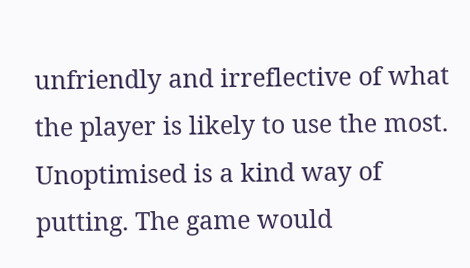unfriendly and irreflective of what the player is likely to use the most. Unoptimised is a kind way of putting. The game would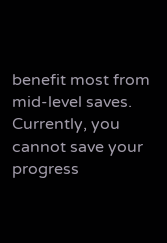benefit most from mid-level saves. Currently, you cannot save your progress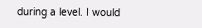during a level. I would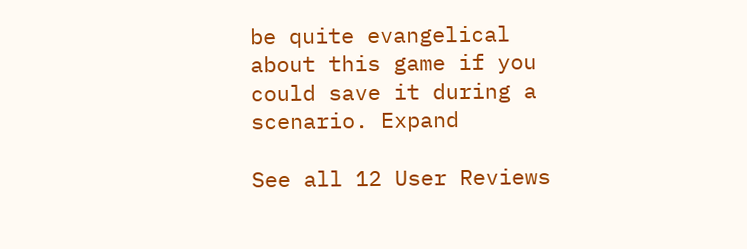be quite evangelical about this game if you could save it during a scenario. Expand

See all 12 User Reviews